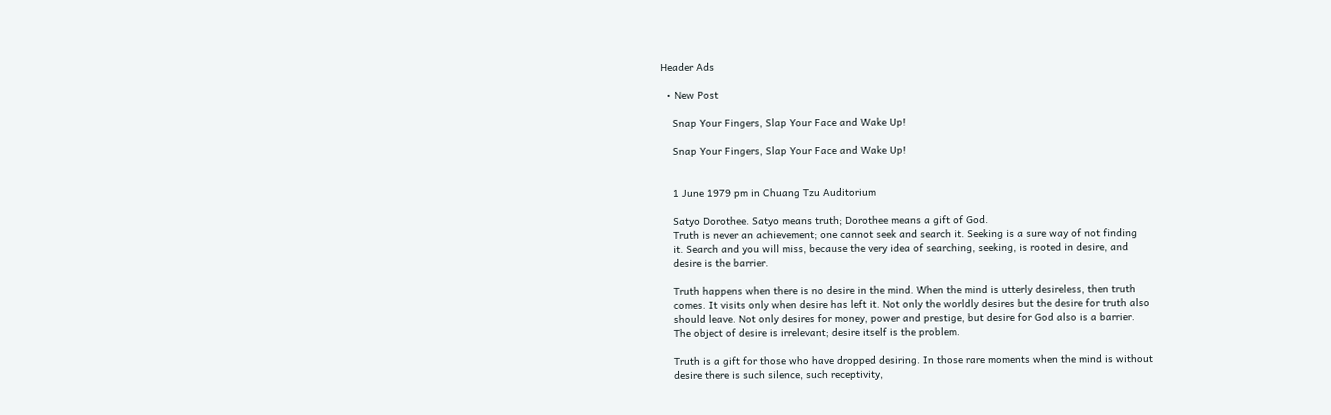Header Ads

  • New Post

    Snap Your Fingers, Slap Your Face and Wake Up!

    Snap Your Fingers, Slap Your Face and Wake Up!


    1 June 1979 pm in Chuang Tzu Auditorium

    Satyo Dorothee. Satyo means truth; Dorothee means a gift of God.
    Truth is never an achievement; one cannot seek and search it. Seeking is a sure way of not finding
    it. Search and you will miss, because the very idea of searching, seeking, is rooted in desire, and
    desire is the barrier.

    Truth happens when there is no desire in the mind. When the mind is utterly desireless, then truth
    comes. It visits only when desire has left it. Not only the worldly desires but the desire for truth also
    should leave. Not only desires for money, power and prestige, but desire for God also is a barrier.
    The object of desire is irrelevant; desire itself is the problem.

    Truth is a gift for those who have dropped desiring. In those rare moments when the mind is without
    desire there is such silence, such receptivity,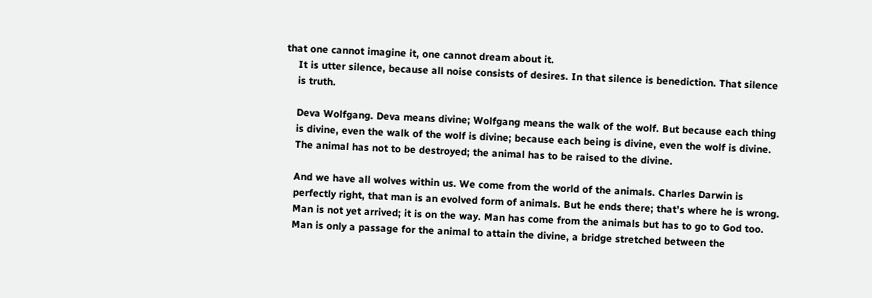that one cannot imagine it, one cannot dream about it.
    It is utter silence, because all noise consists of desires. In that silence is benediction. That silence
    is truth.

    Deva Wolfgang. Deva means divine; Wolfgang means the walk of the wolf. But because each thing
    is divine, even the walk of the wolf is divine; because each being is divine, even the wolf is divine.
    The animal has not to be destroyed; the animal has to be raised to the divine.

    And we have all wolves within us. We come from the world of the animals. Charles Darwin is
    perfectly right, that man is an evolved form of animals. But he ends there; that’s where he is wrong.
    Man is not yet arrived; it is on the way. Man has come from the animals but has to go to God too.
    Man is only a passage for the animal to attain the divine, a bridge stretched between the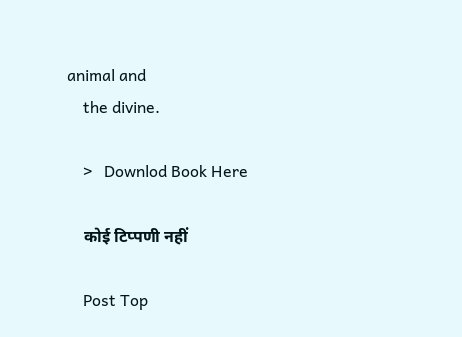animal and
    the divine.

    >   Downlod Book Here

    कोई टिप्पणी नहीं

    Post Top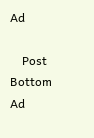Ad

    Post Bottom Ad